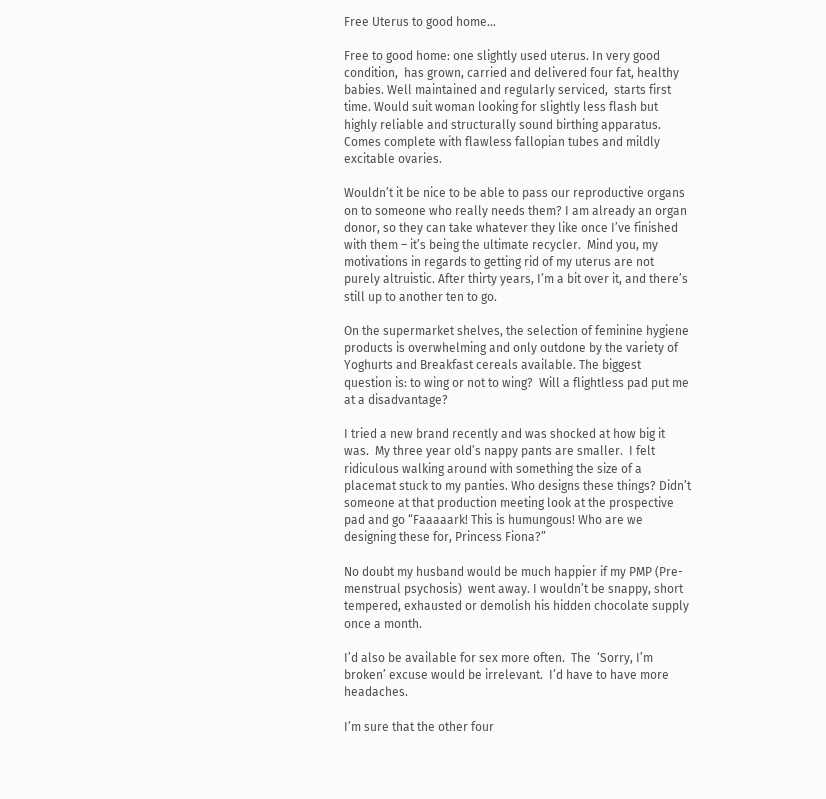Free Uterus to good home…

Free to good home: one slightly used uterus. In very good condition,  has grown, carried and delivered four fat, healthy babies. Well maintained and regularly serviced,  starts first time. Would suit woman looking for slightly less flash but highly reliable and structurally sound birthing apparatus. Comes complete with flawless fallopian tubes and mildly excitable ovaries.

Wouldn’t it be nice to be able to pass our reproductive organs on to someone who really needs them? I am already an organ donor, so they can take whatever they like once I’ve finished with them – it’s being the ultimate recycler.  Mind you, my motivations in regards to getting rid of my uterus are not purely altruistic. After thirty years, I’m a bit over it, and there’s still up to another ten to go.

On the supermarket shelves, the selection of feminine hygiene products is overwhelming and only outdone by the variety of Yoghurts and Breakfast cereals available. The biggest question is: to wing or not to wing?  Will a flightless pad put me at a disadvantage?

I tried a new brand recently and was shocked at how big it was.  My three year old’s nappy pants are smaller.  I felt ridiculous walking around with something the size of a placemat stuck to my panties. Who designs these things? Didn’t someone at that production meeting look at the prospective pad and go “Faaaaark! This is humungous! Who are we designing these for, Princess Fiona?”

No doubt my husband would be much happier if my PMP (Pre-menstrual psychosis)  went away. I wouldn’t be snappy, short tempered, exhausted or demolish his hidden chocolate supply once a month.

I’d also be available for sex more often.  The  ‘Sorry, I’m broken’ excuse would be irrelevant.  I’d have to have more headaches.

I’m sure that the other four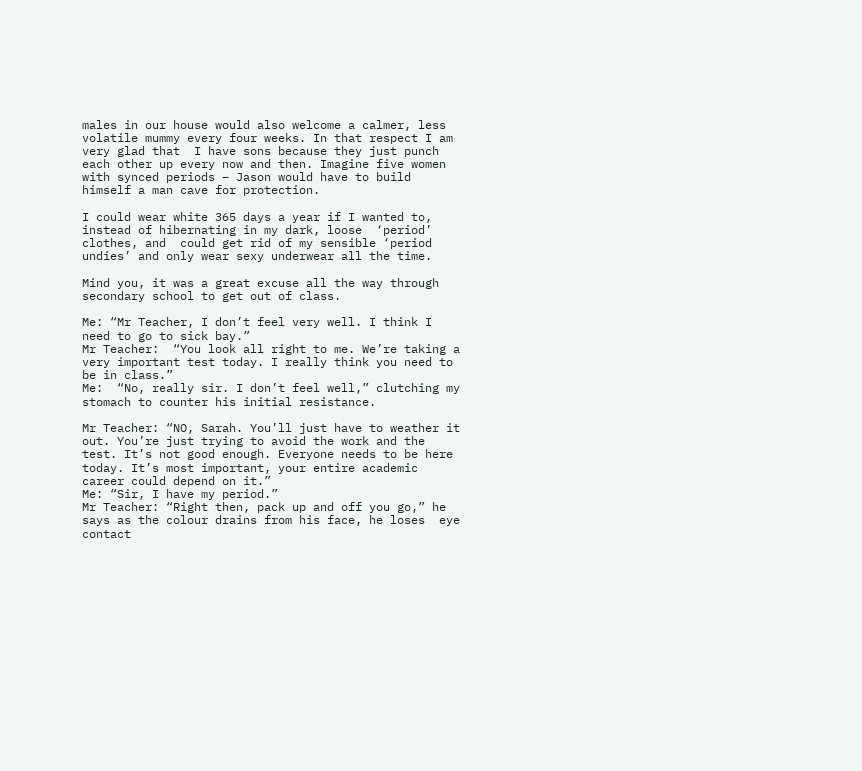males in our house would also welcome a calmer, less volatile mummy every four weeks. In that respect I am very glad that  I have sons because they just punch each other up every now and then. Imagine five women with synced periods – Jason would have to build himself a man cave for protection.

I could wear white 365 days a year if I wanted to, instead of hibernating in my dark, loose  ‘period’ clothes, and  could get rid of my sensible ‘period undies’ and only wear sexy underwear all the time.

Mind you, it was a great excuse all the way through secondary school to get out of class.

Me: “Mr Teacher, I don’t feel very well. I think I need to go to sick bay.”
Mr Teacher:  “You look all right to me. We’re taking a very important test today. I really think you need to be in class.”
Me:  “No, really sir. I don’t feel well,” clutching my stomach to counter his initial resistance.

Mr Teacher: “NO, Sarah. You’ll just have to weather it out. You’re just trying to avoid the work and the test. It’s not good enough. Everyone needs to be here today. It’s most important, your entire academic career could depend on it.”
Me: “Sir, I have my period.”
Mr Teacher: “Right then, pack up and off you go,” he says as the colour drains from his face, he loses  eye contact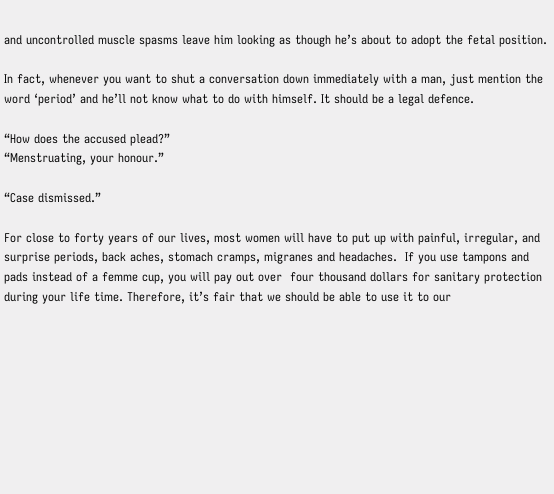and uncontrolled muscle spasms leave him looking as though he’s about to adopt the fetal position.

In fact, whenever you want to shut a conversation down immediately with a man, just mention the word ‘period’ and he’ll not know what to do with himself. It should be a legal defence.

“How does the accused plead?”
“Menstruating, your honour.”

“Case dismissed.”

For close to forty years of our lives, most women will have to put up with painful, irregular, and surprise periods, back aches, stomach cramps, migranes and headaches.  If you use tampons and pads instead of a femme cup, you will pay out over  four thousand dollars for sanitary protection during your life time. Therefore, it’s fair that we should be able to use it to our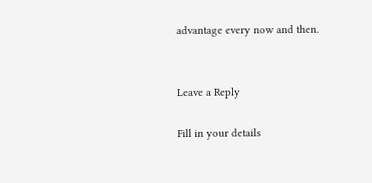advantage every now and then.


Leave a Reply

Fill in your details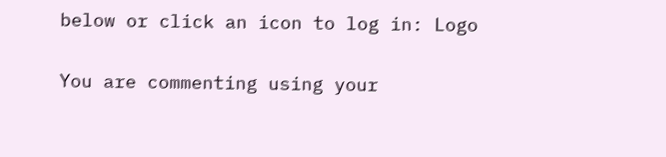below or click an icon to log in: Logo

You are commenting using your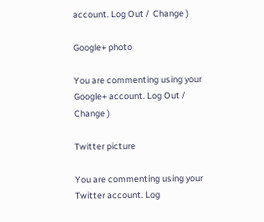account. Log Out /  Change )

Google+ photo

You are commenting using your Google+ account. Log Out /  Change )

Twitter picture

You are commenting using your Twitter account. Log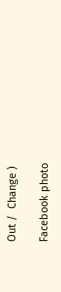Out /  Change )

Facebook photo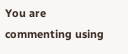You are commenting using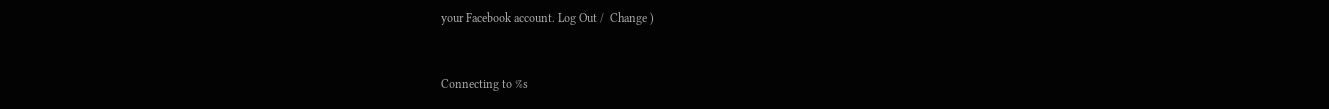your Facebook account. Log Out /  Change )


Connecting to %s